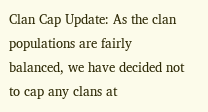Clan Cap Update: As the clan populations are fairly balanced, we have decided not to cap any clans at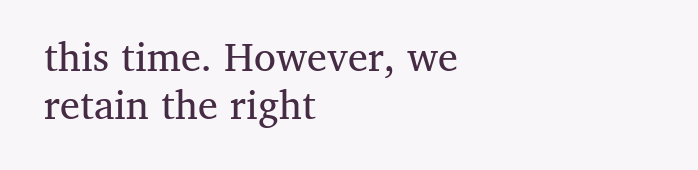this time. However, we retain the right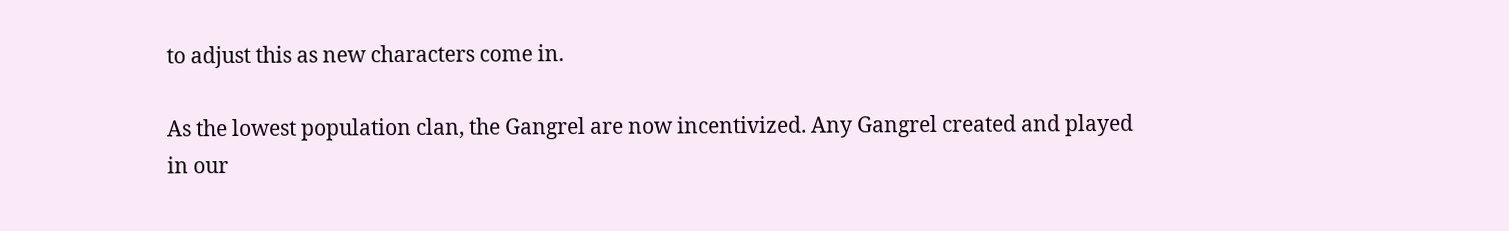to adjust this as new characters come in.

As the lowest population clan, the Gangrel are now incentivized. Any Gangrel created and played in our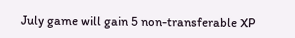July game will gain 5 non-transferable XP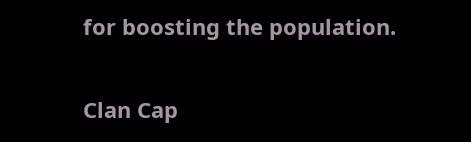for boosting the population.

Clan Cap